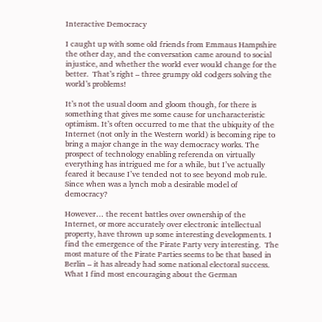Interactive Democracy

I caught up with some old friends from Emmaus Hampshire the other day, and the conversation came around to social injustice, and whether the world ever would change for the better.  That’s right – three grumpy old codgers solving the world’s problems!

It’s not the usual doom and gloom though, for there is something that gives me some cause for uncharacteristic optimism. It’s often occurred to me that the ubiquity of the Internet (not only in the Western world) is becoming ripe to bring a major change in the way democracy works. The prospect of technology enabling referenda on virtually everything has intrigued me for a while, but I’ve actually feared it because I’ve tended not to see beyond mob rule. Since when was a lynch mob a desirable model of democracy?

However… the recent battles over ownership of the Internet, or more accurately over electronic intellectual property, have thrown up some interesting developments. I find the emergence of the Pirate Party very interesting.  The most mature of the Pirate Parties seems to be that based in Berlin – it has already had some national electoral success. What I find most encouraging about the German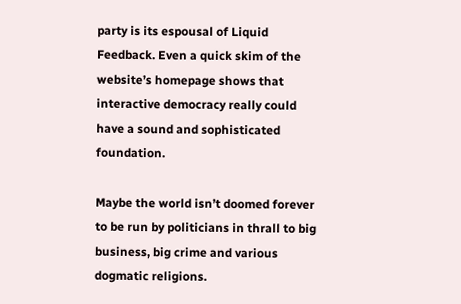party is its espousal of Liquid Feedback. Even a quick skim of the website’s homepage shows that interactive democracy really could have a sound and sophisticated foundation.

Maybe the world isn’t doomed forever to be run by politicians in thrall to big business, big crime and various dogmatic religions.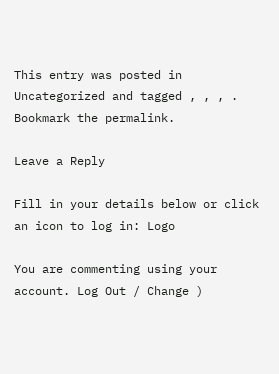This entry was posted in Uncategorized and tagged , , , . Bookmark the permalink.

Leave a Reply

Fill in your details below or click an icon to log in: Logo

You are commenting using your account. Log Out / Change )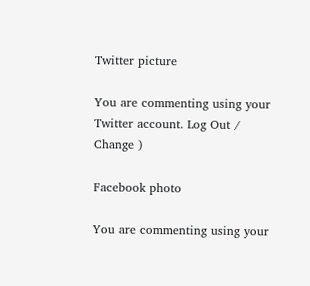Twitter picture

You are commenting using your Twitter account. Log Out / Change )

Facebook photo

You are commenting using your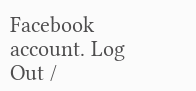Facebook account. Log Out /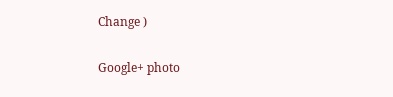Change )

Google+ photo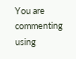You are commenting using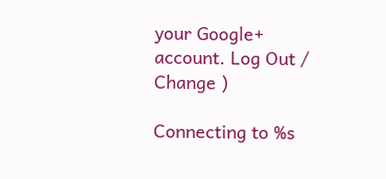your Google+ account. Log Out / Change )

Connecting to %s